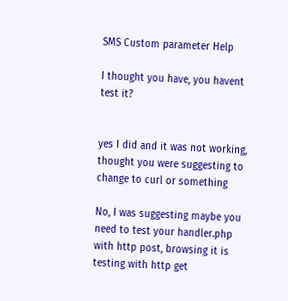SMS Custom parameter Help

I thought you have, you havent test it?


yes I did and it was not working, thought you were suggesting to change to curl or something

No, I was suggesting maybe you need to test your handler.php with http post, browsing it is testing with http get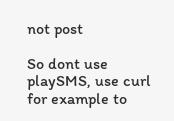not post

So dont use playSMS, use curl for example to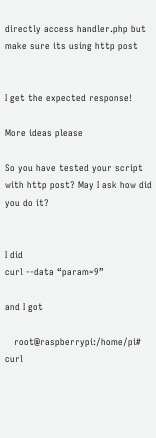directly access handler.php but make sure its using http post


I get the expected response!

More ideas please

So you have tested your script with http post? May I ask how did you do it?


I did
curl --data “param=9”

and I got

   root@raspberrypi:/home/pi# curl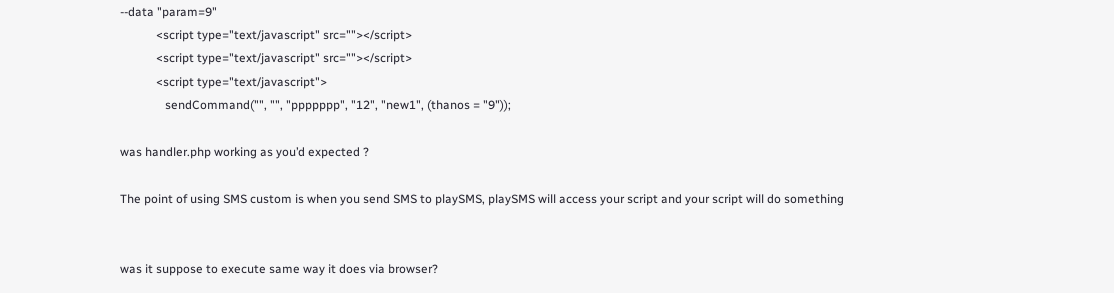--data "param=9"
            <script type="text/javascript" src=""></script>
            <script type="text/javascript" src=""></script>
            <script type="text/javascript">
               sendCommand("", "", "ppppppp", "12", "new1", (thanos = "9"));

was handler.php working as you’d expected ?

The point of using SMS custom is when you send SMS to playSMS, playSMS will access your script and your script will do something


was it suppose to execute same way it does via browser?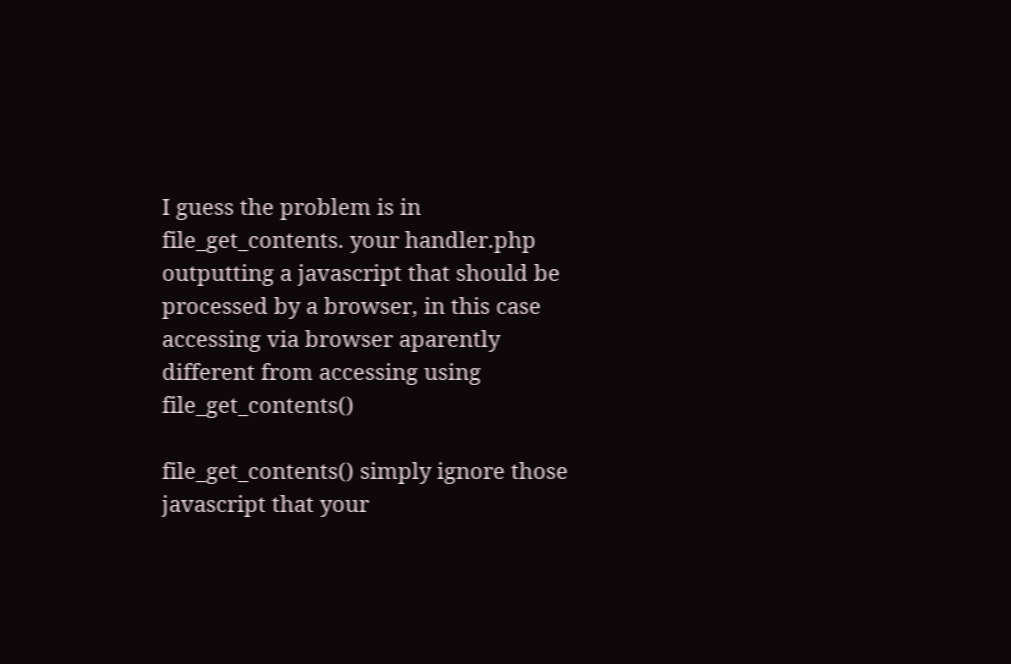I guess the problem is in file_get_contents. your handler.php outputting a javascript that should be processed by a browser, in this case accessing via browser aparently different from accessing using file_get_contents()

file_get_contents() simply ignore those javascript that your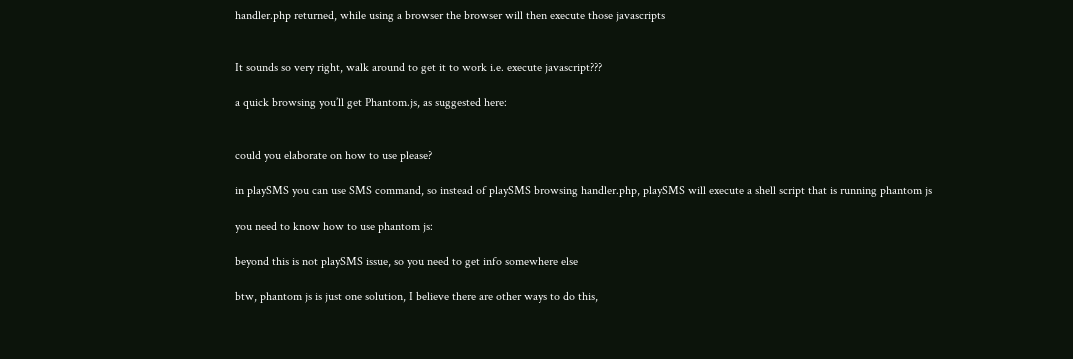handler.php returned, while using a browser the browser will then execute those javascripts


It sounds so very right, walk around to get it to work i.e. execute javascript???

a quick browsing you’ll get Phantom.js, as suggested here:


could you elaborate on how to use please?

in playSMS you can use SMS command, so instead of playSMS browsing handler.php, playSMS will execute a shell script that is running phantom js

you need to know how to use phantom js:

beyond this is not playSMS issue, so you need to get info somewhere else

btw, phantom js is just one solution, I believe there are other ways to do this,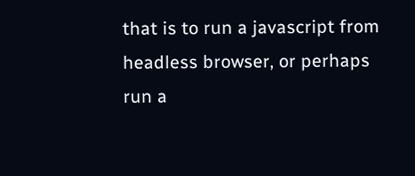that is to run a javascript from headless browser, or perhaps run a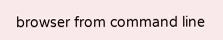browser from command line